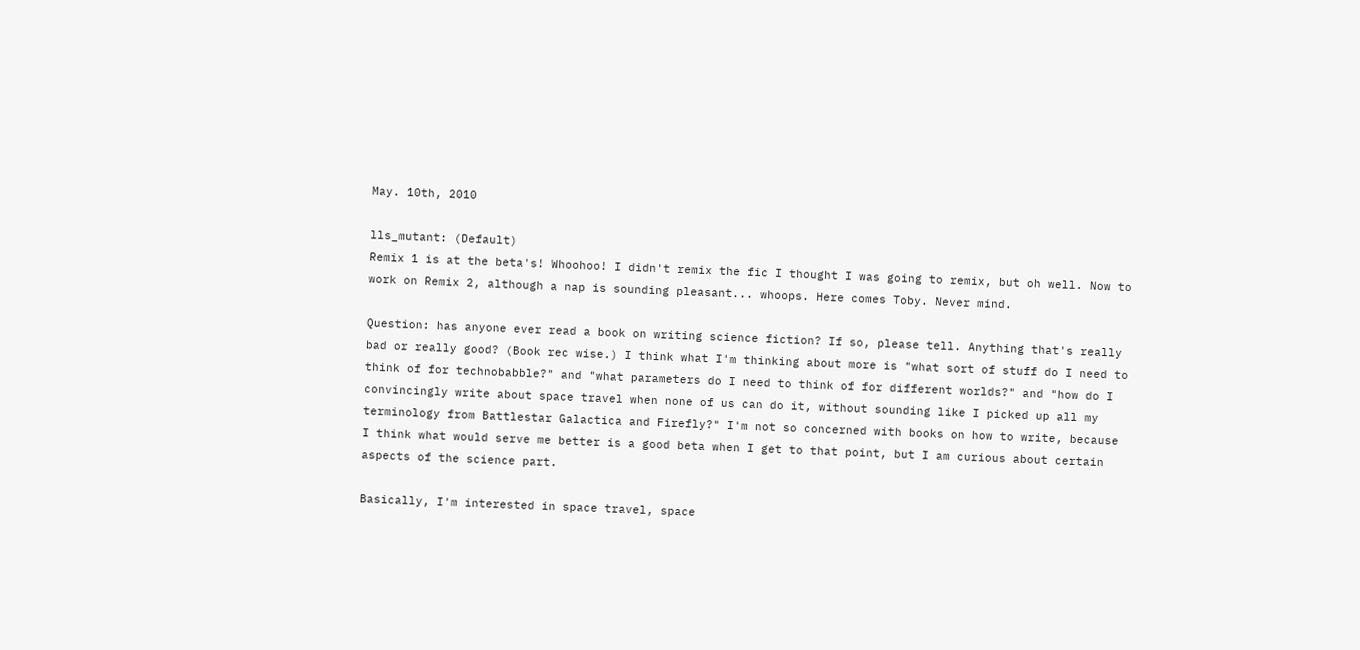May. 10th, 2010

lls_mutant: (Default)
Remix 1 is at the beta's! Whoohoo! I didn't remix the fic I thought I was going to remix, but oh well. Now to work on Remix 2, although a nap is sounding pleasant... whoops. Here comes Toby. Never mind.

Question: has anyone ever read a book on writing science fiction? If so, please tell. Anything that's really bad or really good? (Book rec wise.) I think what I'm thinking about more is "what sort of stuff do I need to think of for technobabble?" and "what parameters do I need to think of for different worlds?" and "how do I convincingly write about space travel when none of us can do it, without sounding like I picked up all my terminology from Battlestar Galactica and Firefly?" I'm not so concerned with books on how to write, because I think what would serve me better is a good beta when I get to that point, but I am curious about certain aspects of the science part.

Basically, I'm interested in space travel, space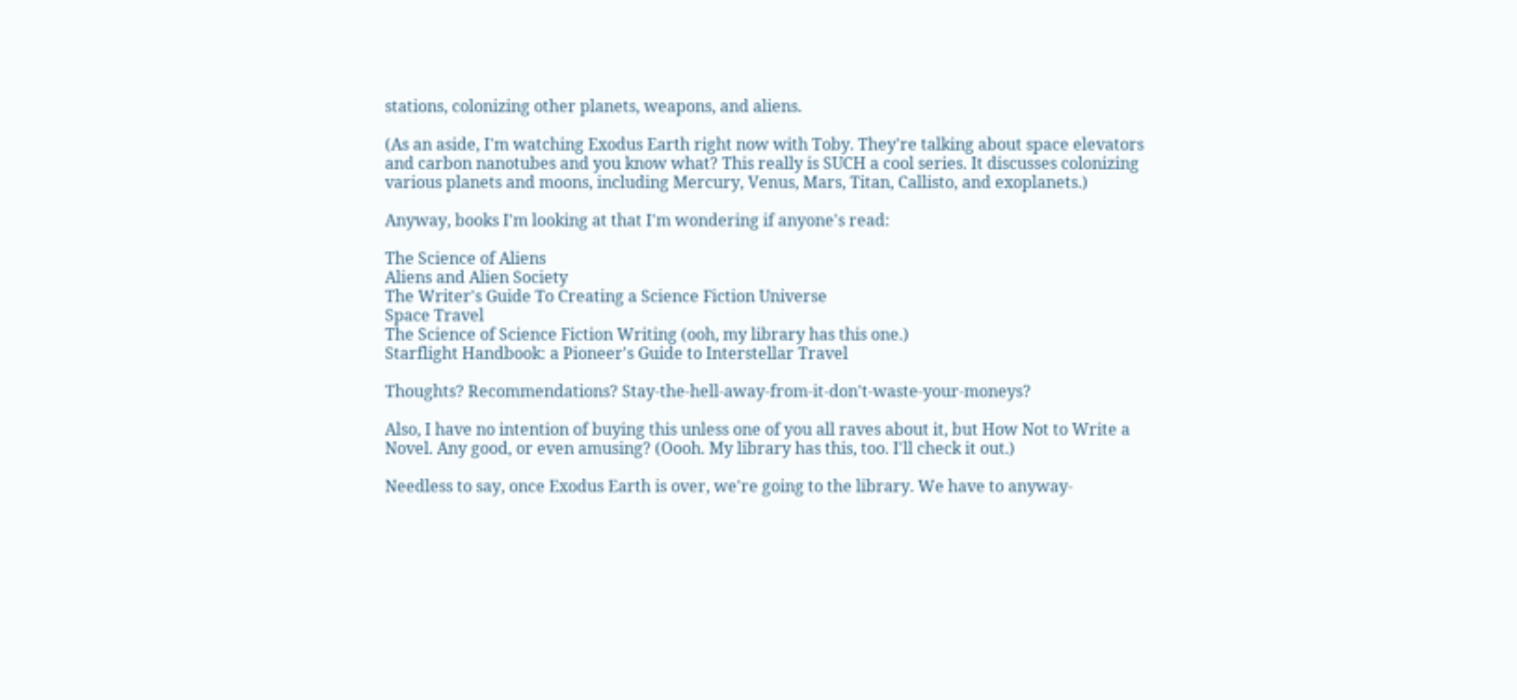stations, colonizing other planets, weapons, and aliens.

(As an aside, I'm watching Exodus Earth right now with Toby. They're talking about space elevators and carbon nanotubes and you know what? This really is SUCH a cool series. It discusses colonizing various planets and moons, including Mercury, Venus, Mars, Titan, Callisto, and exoplanets.)

Anyway, books I'm looking at that I'm wondering if anyone's read:

The Science of Aliens
Aliens and Alien Society
The Writer's Guide To Creating a Science Fiction Universe
Space Travel
The Science of Science Fiction Writing (ooh, my library has this one.)
Starflight Handbook: a Pioneer's Guide to Interstellar Travel

Thoughts? Recommendations? Stay-the-hell-away-from-it-don't-waste-your-moneys?

Also, I have no intention of buying this unless one of you all raves about it, but How Not to Write a Novel. Any good, or even amusing? (Oooh. My library has this, too. I'll check it out.)

Needless to say, once Exodus Earth is over, we're going to the library. We have to anyway-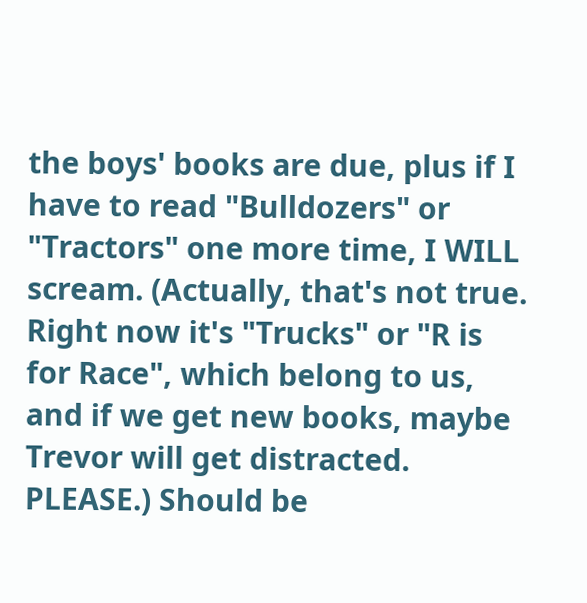the boys' books are due, plus if I have to read "Bulldozers" or "Tractors" one more time, I WILL scream. (Actually, that's not true. Right now it's "Trucks" or "R is for Race", which belong to us, and if we get new books, maybe Trevor will get distracted. PLEASE.) Should be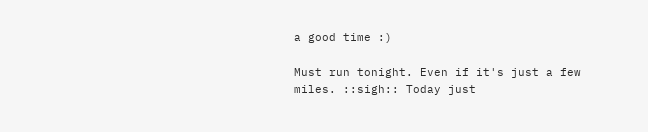a good time :)

Must run tonight. Even if it's just a few miles. ::sigh:: Today just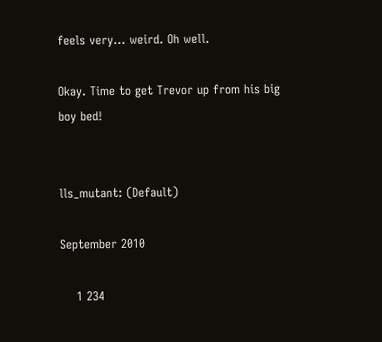feels very... weird. Oh well.

Okay. Time to get Trevor up from his big boy bed!


lls_mutant: (Default)

September 2010

    1 234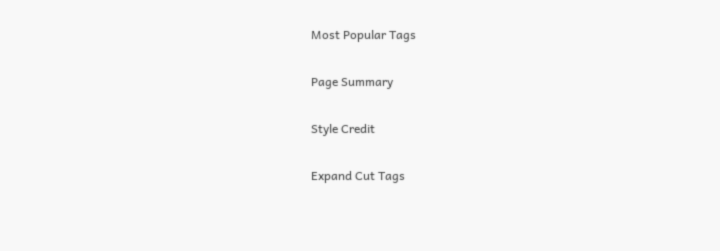Most Popular Tags

Page Summary

Style Credit

Expand Cut Tags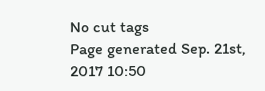No cut tags
Page generated Sep. 21st, 2017 10:50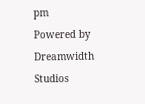pm
Powered by Dreamwidth Studios